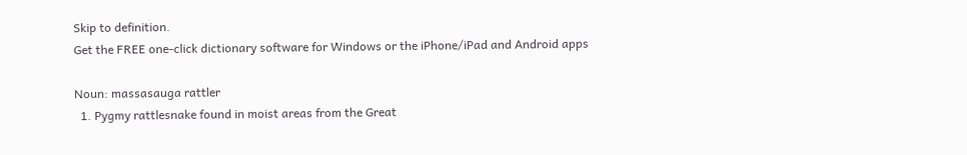Skip to definition.
Get the FREE one-click dictionary software for Windows or the iPhone/iPad and Android apps

Noun: massasauga rattler
  1. Pygmy rattlesnake found in moist areas from the Great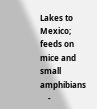Lakes to Mexico; feeds on mice and small amphibians
    -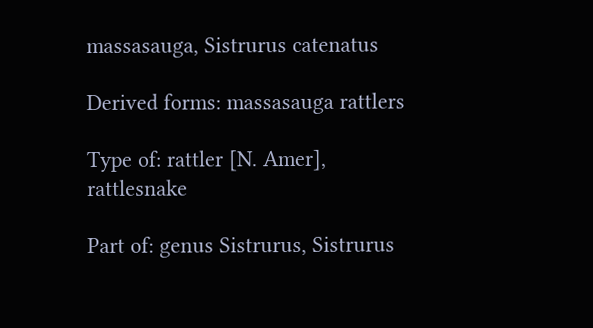massasauga, Sistrurus catenatus

Derived forms: massasauga rattlers

Type of: rattler [N. Amer], rattlesnake

Part of: genus Sistrurus, Sistrurus